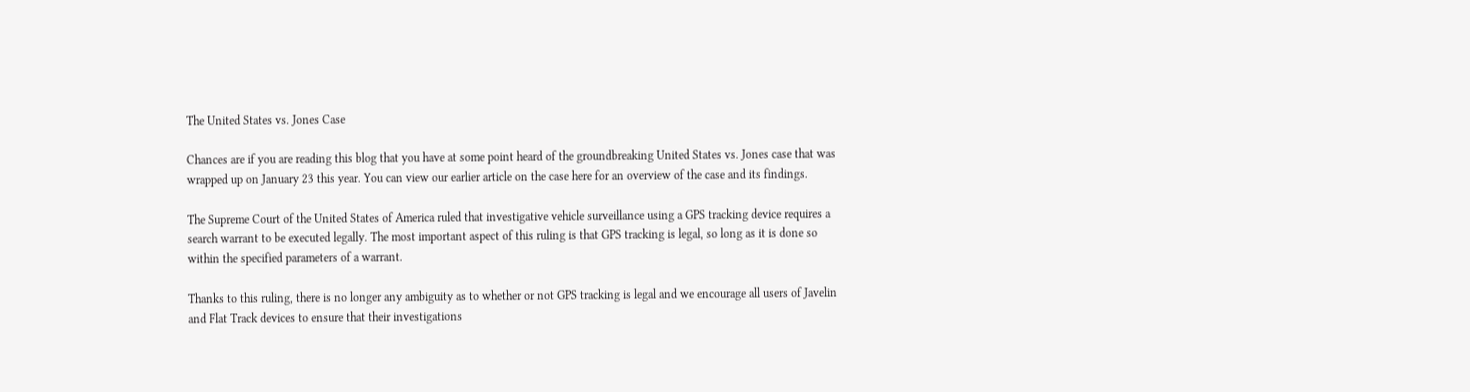The United States vs. Jones Case

Chances are if you are reading this blog that you have at some point heard of the groundbreaking United States vs. Jones case that was wrapped up on January 23 this year. You can view our earlier article on the case here for an overview of the case and its findings.

The Supreme Court of the United States of America ruled that investigative vehicle surveillance using a GPS tracking device requires a search warrant to be executed legally. The most important aspect of this ruling is that GPS tracking is legal, so long as it is done so within the specified parameters of a warrant.

Thanks to this ruling, there is no longer any ambiguity as to whether or not GPS tracking is legal and we encourage all users of Javelin and Flat Track devices to ensure that their investigations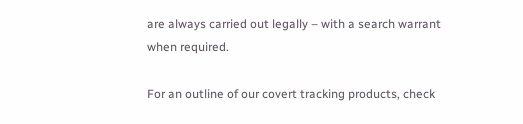are always carried out legally – with a search warrant when required.

For an outline of our covert tracking products, check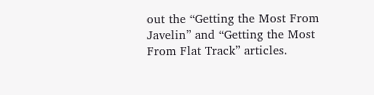out the “Getting the Most From Javelin” and “Getting the Most From Flat Track” articles.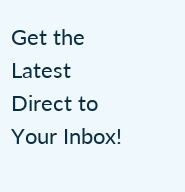Get the Latest Direct to Your Inbox!